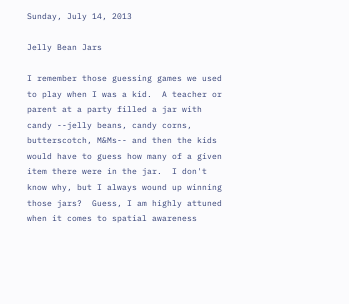Sunday, July 14, 2013

Jelly Bean Jars

I remember those guessing games we used to play when I was a kid.  A teacher or parent at a party filled a jar with candy --jelly beans, candy corns, butterscotch, M&Ms-- and then the kids would have to guess how many of a given item there were in the jar.  I don't know why, but I always wound up winning those jars?  Guess, I am highly attuned  when it comes to spatial awareness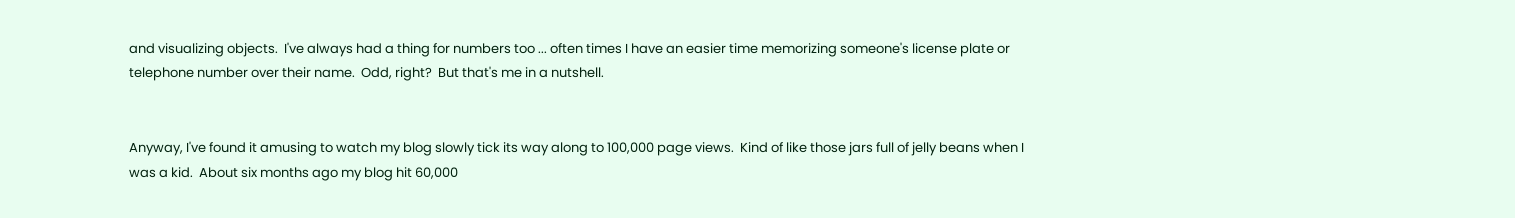and visualizing objects.  I've always had a thing for numbers too ... often times I have an easier time memorizing someone's license plate or telephone number over their name.  Odd, right?  But that's me in a nutshell.


Anyway, I've found it amusing to watch my blog slowly tick its way along to 100,000 page views.  Kind of like those jars full of jelly beans when I was a kid.  About six months ago my blog hit 60,000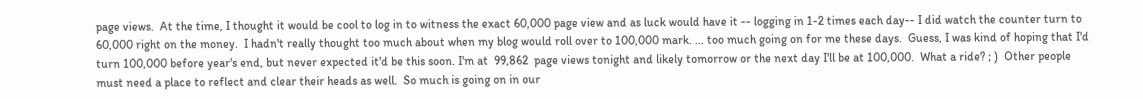page views.  At the time, I thought it would be cool to log in to witness the exact 60,000 page view and as luck would have it -- logging in 1-2 times each day-- I did watch the counter turn to 60,000 right on the money.  I hadn't really thought too much about when my blog would roll over to 100,000 mark. ... too much going on for me these days.  Guess, I was kind of hoping that I'd turn 100,000 before year's end, but never expected it'd be this soon. I'm at  99,862  page views tonight and likely tomorrow or the next day I'll be at 100,000.  What a ride? ; )  Other people must need a place to reflect and clear their heads as well.  So much is going on in our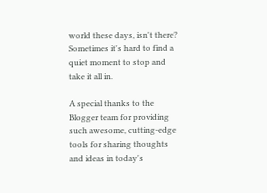world these days, isn't there?  Sometimes it's hard to find a quiet moment to stop and take it all in.

A special thanks to the Blogger team for providing such awesome, cutting-edge tools for sharing thoughts and ideas in today's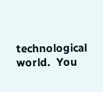technological world.  You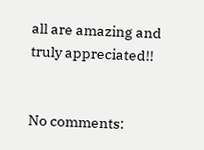all are amazing and truly appreciated!!


No comments: